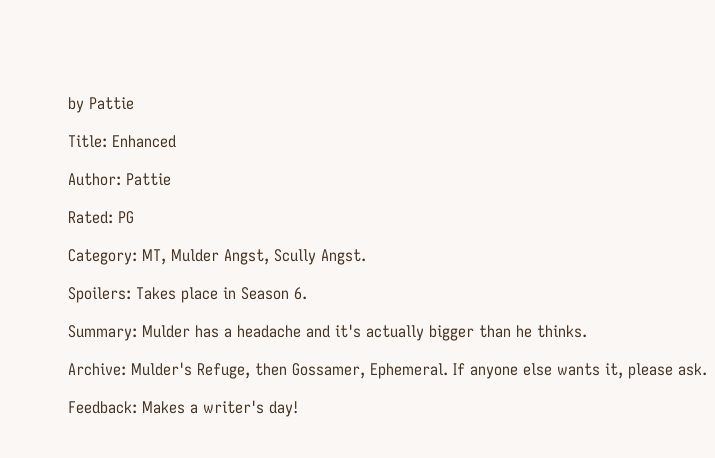by Pattie

Title: Enhanced

Author: Pattie

Rated: PG

Category: MT, Mulder Angst, Scully Angst.

Spoilers: Takes place in Season 6.

Summary: Mulder has a headache and it's actually bigger than he thinks.

Archive: Mulder's Refuge, then Gossamer, Ephemeral. If anyone else wants it, please ask.

Feedback: Makes a writer's day!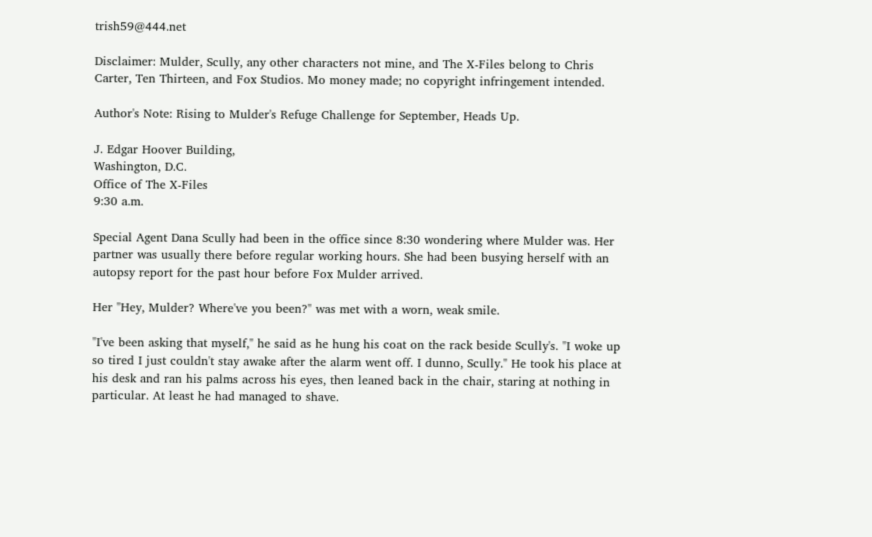trish59@444.net

Disclaimer: Mulder, Scully, any other characters not mine, and The X-Files belong to Chris Carter, Ten Thirteen, and Fox Studios. Mo money made; no copyright infringement intended.

Author's Note: Rising to Mulder's Refuge Challenge for September, Heads Up.

J. Edgar Hoover Building,
Washington, D.C.
Office of The X-Files
9:30 a.m.

Special Agent Dana Scully had been in the office since 8:30 wondering where Mulder was. Her partner was usually there before regular working hours. She had been busying herself with an autopsy report for the past hour before Fox Mulder arrived.

Her "Hey, Mulder? Where've you been?" was met with a worn, weak smile.

"I've been asking that myself," he said as he hung his coat on the rack beside Scully's. "I woke up so tired I just couldn't stay awake after the alarm went off. I dunno, Scully." He took his place at his desk and ran his palms across his eyes, then leaned back in the chair, staring at nothing in particular. At least he had managed to shave.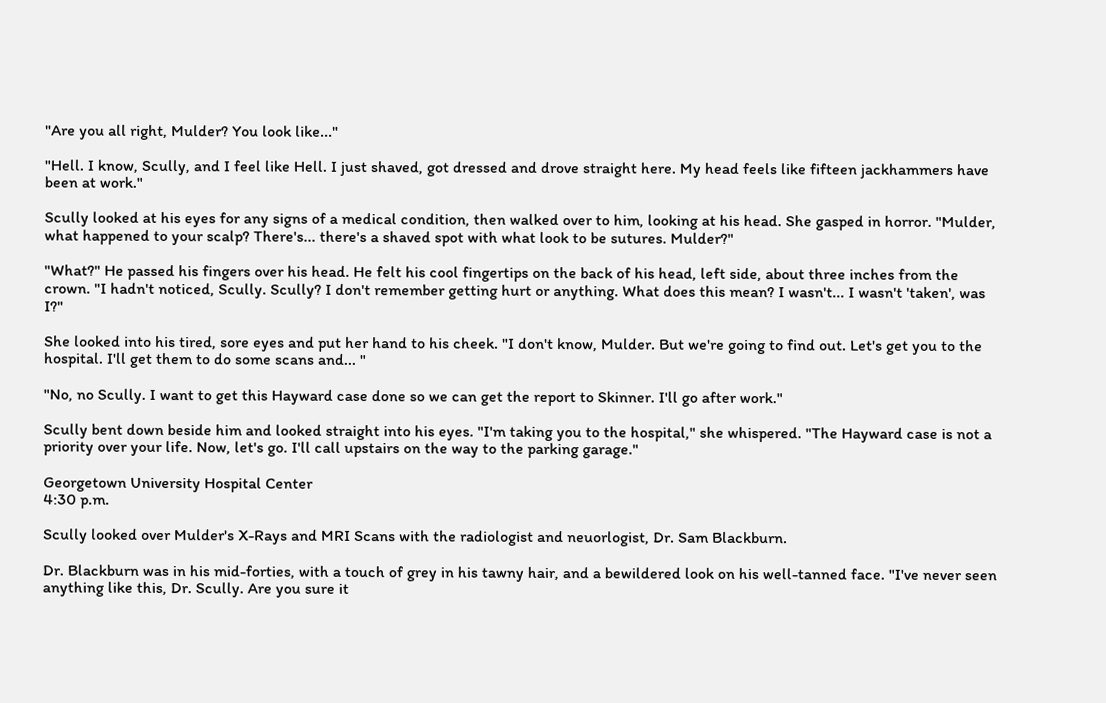"Are you all right, Mulder? You look like..."

"Hell. I know, Scully, and I feel like Hell. I just shaved, got dressed and drove straight here. My head feels like fifteen jackhammers have been at work."

Scully looked at his eyes for any signs of a medical condition, then walked over to him, looking at his head. She gasped in horror. "Mulder, what happened to your scalp? There's... there's a shaved spot with what look to be sutures. Mulder?"

"What?" He passed his fingers over his head. He felt his cool fingertips on the back of his head, left side, about three inches from the crown. "I hadn't noticed, Scully. Scully? I don't remember getting hurt or anything. What does this mean? I wasn't... I wasn't 'taken', was I?"

She looked into his tired, sore eyes and put her hand to his cheek. "I don't know, Mulder. But we're going to find out. Let's get you to the hospital. I'll get them to do some scans and... "

"No, no Scully. I want to get this Hayward case done so we can get the report to Skinner. I'll go after work."

Scully bent down beside him and looked straight into his eyes. "I'm taking you to the hospital," she whispered. "The Hayward case is not a priority over your life. Now, let's go. I'll call upstairs on the way to the parking garage."

Georgetown University Hospital Center
4:30 p.m.

Scully looked over Mulder's X-Rays and MRI Scans with the radiologist and neuorlogist, Dr. Sam Blackburn.

Dr. Blackburn was in his mid-forties, with a touch of grey in his tawny hair, and a bewildered look on his well-tanned face. "I've never seen anything like this, Dr. Scully. Are you sure it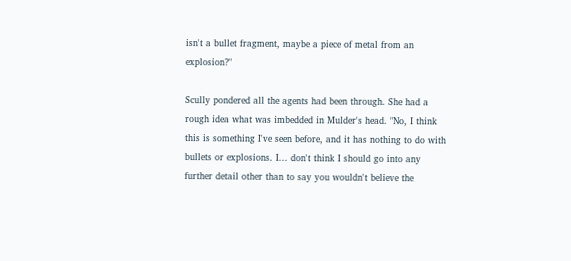isn't a bullet fragment, maybe a piece of metal from an explosion?"

Scully pondered all the agents had been through. She had a rough idea what was imbedded in Mulder's head. "No, I think this is something I've seen before, and it has nothing to do with bullets or explosions. I... don't think I should go into any further detail other than to say you wouldn't believe the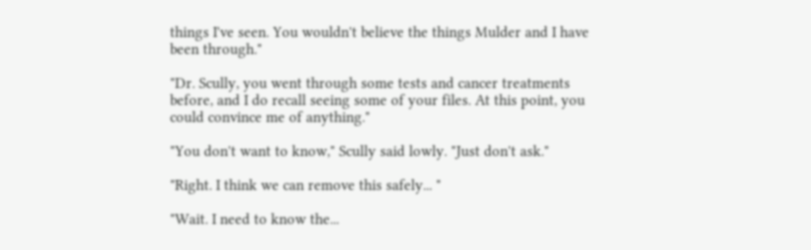things I've seen. You wouldn't believe the things Mulder and I have been through."

"Dr. Scully, you went through some tests and cancer treatments before, and I do recall seeing some of your files. At this point, you could convince me of anything."

"You don't want to know," Scully said lowly. "Just don't ask."

"Right. I think we can remove this safely... "

"Wait. I need to know the...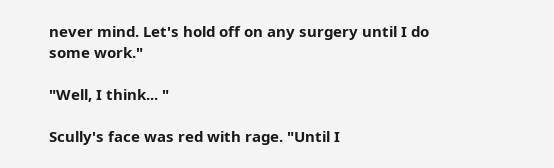never mind. Let's hold off on any surgery until I do some work."

"Well, I think... "

Scully's face was red with rage. "Until I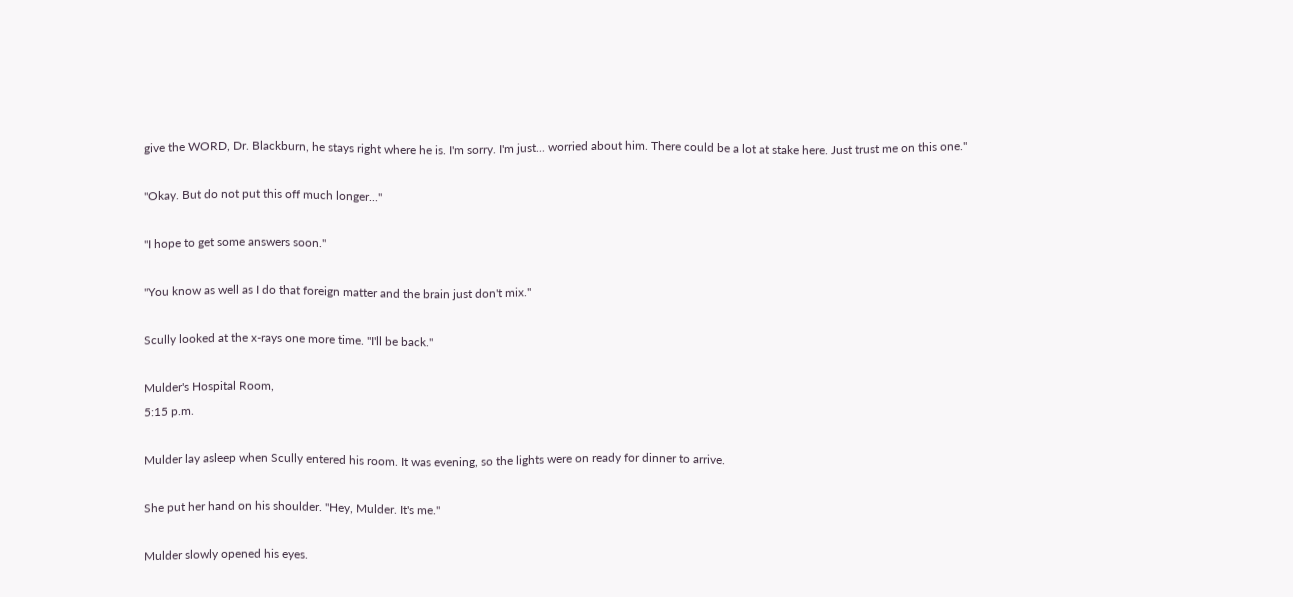give the WORD, Dr. Blackburn, he stays right where he is. I'm sorry. I'm just... worried about him. There could be a lot at stake here. Just trust me on this one."

"Okay. But do not put this off much longer..."

"I hope to get some answers soon."

"You know as well as I do that foreign matter and the brain just don't mix."

Scully looked at the x-rays one more time. "I'll be back."

Mulder's Hospital Room,
5:15 p.m.

Mulder lay asleep when Scully entered his room. It was evening, so the lights were on ready for dinner to arrive.

She put her hand on his shoulder. "Hey, Mulder. It's me."

Mulder slowly opened his eyes.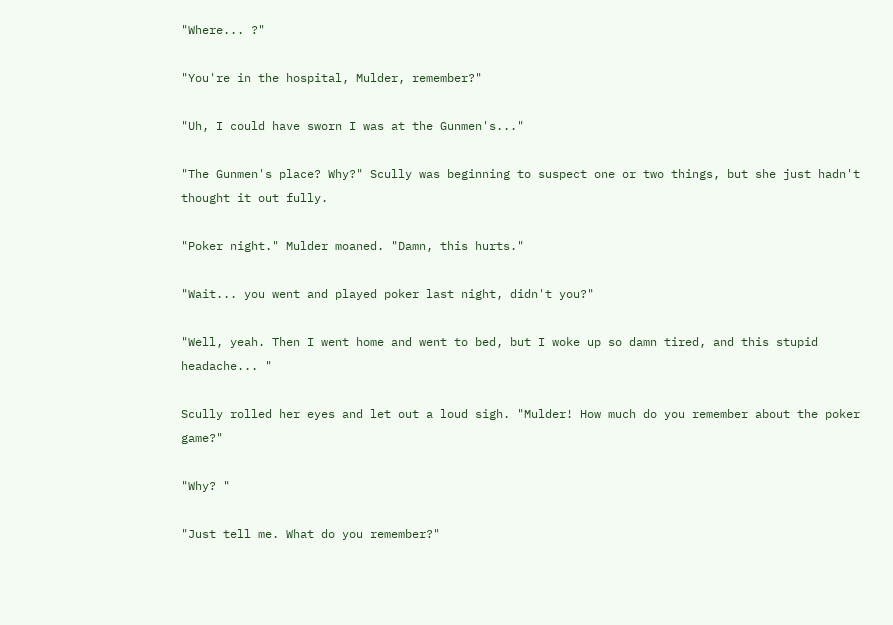"Where... ?"

"You're in the hospital, Mulder, remember?"

"Uh, I could have sworn I was at the Gunmen's..."

"The Gunmen's place? Why?" Scully was beginning to suspect one or two things, but she just hadn't thought it out fully.

"Poker night." Mulder moaned. "Damn, this hurts."

"Wait... you went and played poker last night, didn't you?"

"Well, yeah. Then I went home and went to bed, but I woke up so damn tired, and this stupid headache... "

Scully rolled her eyes and let out a loud sigh. "Mulder! How much do you remember about the poker game?"

"Why? "

"Just tell me. What do you remember?"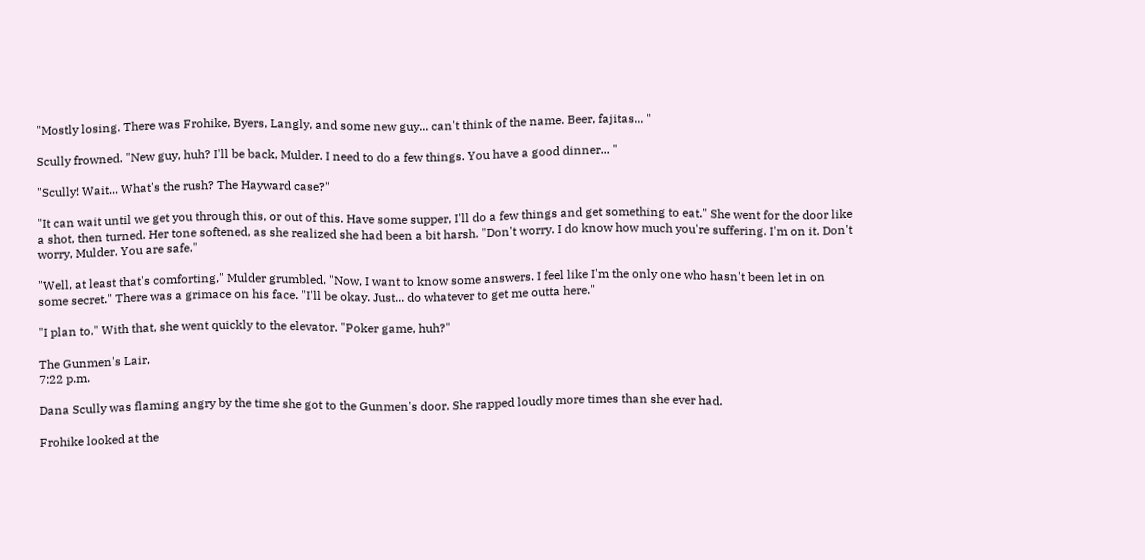"Mostly losing. There was Frohike, Byers, Langly, and some new guy... can't think of the name. Beer, fajitas... "

Scully frowned. "New guy, huh? I'll be back, Mulder. I need to do a few things. You have a good dinner... "

"Scully! Wait... What's the rush? The Hayward case?"

"It can wait until we get you through this, or out of this. Have some supper, I'll do a few things and get something to eat." She went for the door like a shot, then turned. Her tone softened, as she realized she had been a bit harsh. "Don't worry. I do know how much you're suffering. I'm on it. Don't worry, Mulder. You are safe."

"Well, at least that's comforting," Mulder grumbled. "Now, I want to know some answers. I feel like I'm the only one who hasn't been let in on some secret." There was a grimace on his face. "I'll be okay. Just... do whatever to get me outta here."

"I plan to." With that, she went quickly to the elevator. "Poker game, huh?"

The Gunmen's Lair,
7:22 p.m.

Dana Scully was flaming angry by the time she got to the Gunmen's door. She rapped loudly more times than she ever had.

Frohike looked at the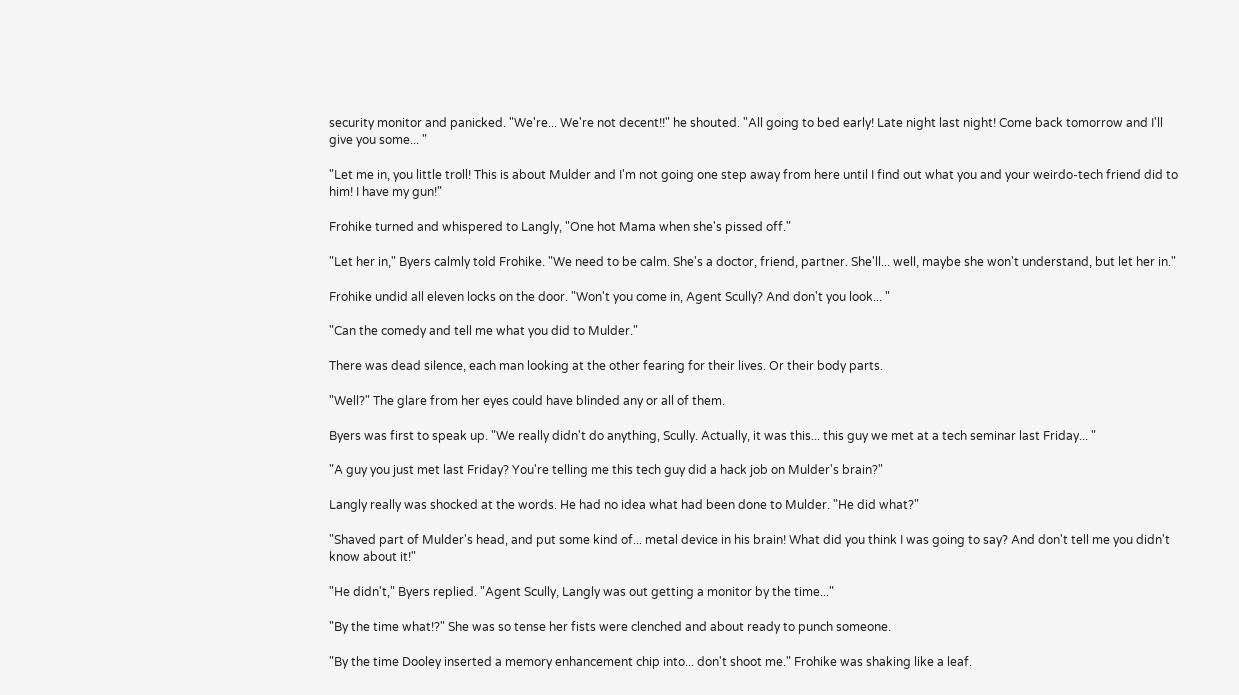security monitor and panicked. "We're... We're not decent!!" he shouted. "All going to bed early! Late night last night! Come back tomorrow and I'll give you some... "

"Let me in, you little troll! This is about Mulder and I'm not going one step away from here until I find out what you and your weirdo-tech friend did to him! I have my gun!"

Frohike turned and whispered to Langly, "One hot Mama when she's pissed off."

"Let her in," Byers calmly told Frohike. "We need to be calm. She's a doctor, friend, partner. She'll... well, maybe she won't understand, but let her in."

Frohike undid all eleven locks on the door. "Won't you come in, Agent Scully? And don't you look... "

"Can the comedy and tell me what you did to Mulder."

There was dead silence, each man looking at the other fearing for their lives. Or their body parts.

"Well?" The glare from her eyes could have blinded any or all of them.

Byers was first to speak up. "We really didn't do anything, Scully. Actually, it was this... this guy we met at a tech seminar last Friday... "

"A guy you just met last Friday? You're telling me this tech guy did a hack job on Mulder's brain?"

Langly really was shocked at the words. He had no idea what had been done to Mulder. "He did what?"

"Shaved part of Mulder's head, and put some kind of... metal device in his brain! What did you think I was going to say? And don't tell me you didn't know about it!"

"He didn't," Byers replied. "Agent Scully, Langly was out getting a monitor by the time..."

"By the time what!?" She was so tense her fists were clenched and about ready to punch someone.

"By the time Dooley inserted a memory enhancement chip into... don't shoot me." Frohike was shaking like a leaf.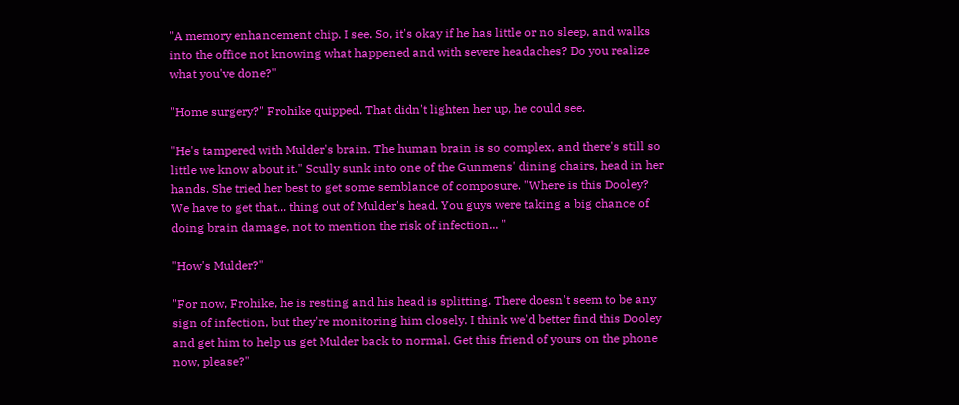"A memory enhancement chip. I see. So, it's okay if he has little or no sleep, and walks into the office not knowing what happened and with severe headaches? Do you realize what you've done?"

"Home surgery?" Frohike quipped. That didn't lighten her up, he could see.

"He's tampered with Mulder's brain. The human brain is so complex, and there's still so little we know about it." Scully sunk into one of the Gunmens' dining chairs, head in her hands. She tried her best to get some semblance of composure. "Where is this Dooley? We have to get that... thing out of Mulder's head. You guys were taking a big chance of doing brain damage, not to mention the risk of infection... "

"How's Mulder?"

"For now, Frohike, he is resting and his head is splitting. There doesn't seem to be any sign of infection, but they're monitoring him closely. I think we'd better find this Dooley and get him to help us get Mulder back to normal. Get this friend of yours on the phone now, please?"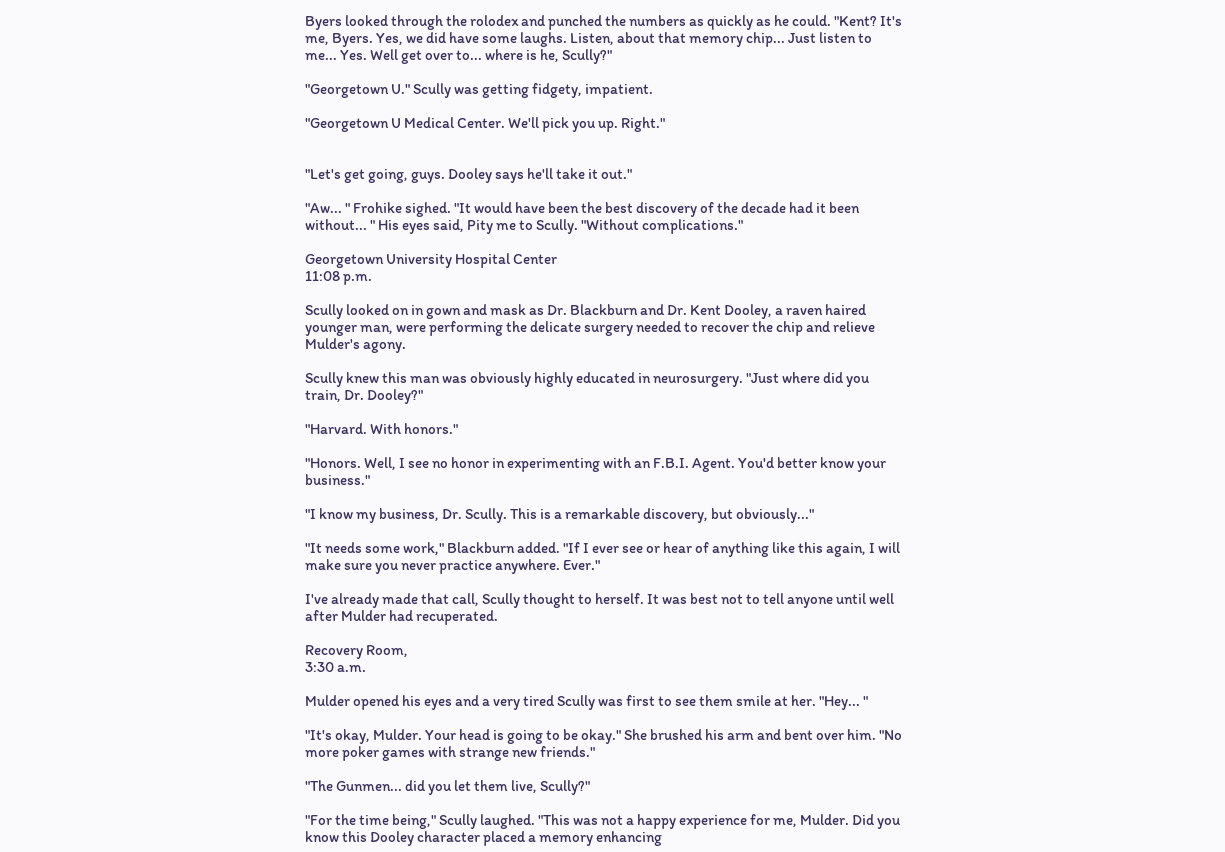Byers looked through the rolodex and punched the numbers as quickly as he could. "Kent? It's me, Byers. Yes, we did have some laughs. Listen, about that memory chip... Just listen to me... Yes. Well get over to... where is he, Scully?"

"Georgetown U." Scully was getting fidgety, impatient.

"Georgetown U Medical Center. We'll pick you up. Right."


"Let's get going, guys. Dooley says he'll take it out."

"Aw... " Frohike sighed. "It would have been the best discovery of the decade had it been without... " His eyes said, Pity me to Scully. "Without complications."

Georgetown University Hospital Center
11:08 p.m.

Scully looked on in gown and mask as Dr. Blackburn and Dr. Kent Dooley, a raven haired younger man, were performing the delicate surgery needed to recover the chip and relieve Mulder's agony.

Scully knew this man was obviously highly educated in neurosurgery. "Just where did you train, Dr. Dooley?"

"Harvard. With honors."

"Honors. Well, I see no honor in experimenting with an F.B.I. Agent. You'd better know your business."

"I know my business, Dr. Scully. This is a remarkable discovery, but obviously..."

"It needs some work," Blackburn added. "If I ever see or hear of anything like this again, I will make sure you never practice anywhere. Ever."

I've already made that call, Scully thought to herself. It was best not to tell anyone until well after Mulder had recuperated.

Recovery Room,
3:30 a.m.

Mulder opened his eyes and a very tired Scully was first to see them smile at her. "Hey... "

"It's okay, Mulder. Your head is going to be okay." She brushed his arm and bent over him. "No more poker games with strange new friends."

"The Gunmen... did you let them live, Scully?"

"For the time being," Scully laughed. "This was not a happy experience for me, Mulder. Did you know this Dooley character placed a memory enhancing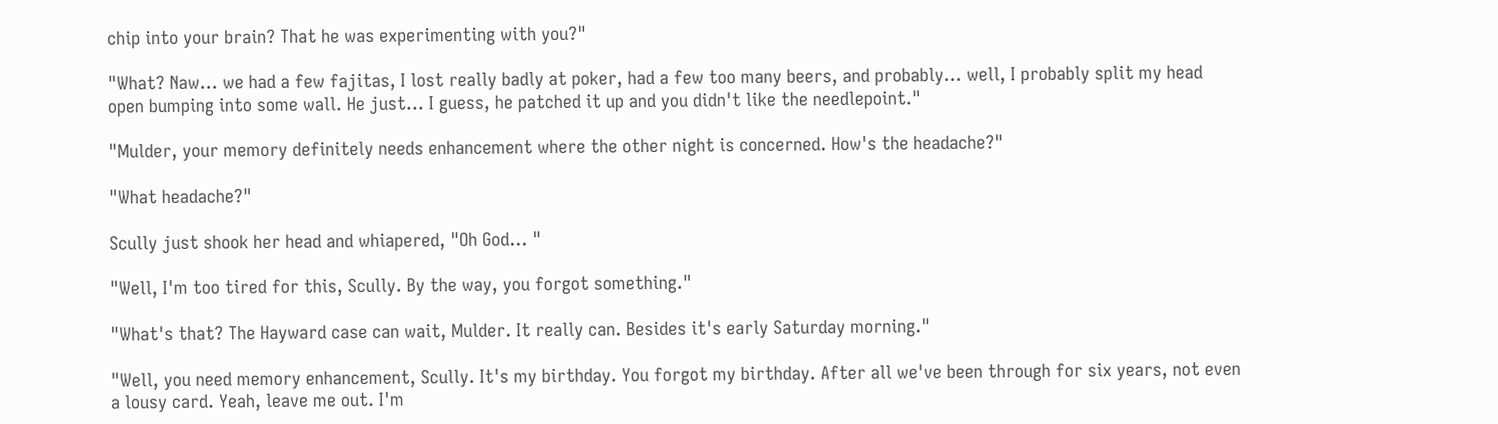chip into your brain? That he was experimenting with you?"

"What? Naw... we had a few fajitas, I lost really badly at poker, had a few too many beers, and probably... well, I probably split my head open bumping into some wall. He just... I guess, he patched it up and you didn't like the needlepoint."

"Mulder, your memory definitely needs enhancement where the other night is concerned. How's the headache?"

"What headache?"

Scully just shook her head and whiapered, "Oh God... "

"Well, I'm too tired for this, Scully. By the way, you forgot something."

"What's that? The Hayward case can wait, Mulder. It really can. Besides it's early Saturday morning."

"Well, you need memory enhancement, Scully. It's my birthday. You forgot my birthday. After all we've been through for six years, not even a lousy card. Yeah, leave me out. I'm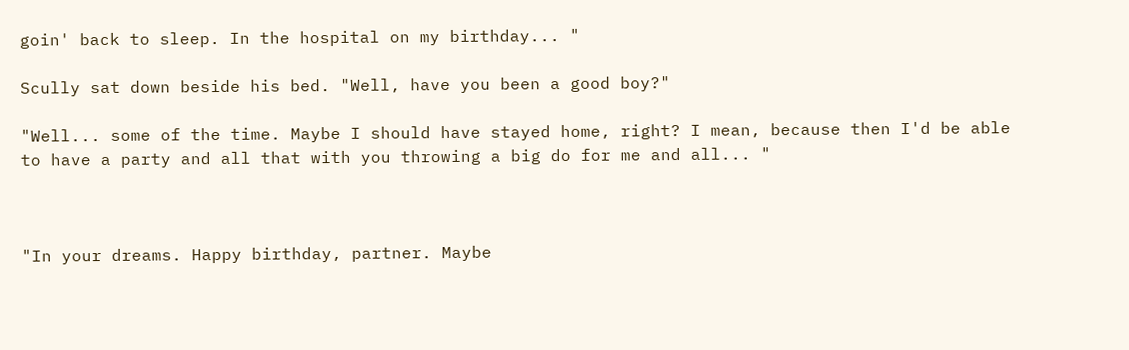goin' back to sleep. In the hospital on my birthday... "

Scully sat down beside his bed. "Well, have you been a good boy?"

"Well... some of the time. Maybe I should have stayed home, right? I mean, because then I'd be able to have a party and all that with you throwing a big do for me and all... "



"In your dreams. Happy birthday, partner. Maybe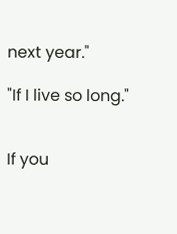next year."

"If I live so long."


If you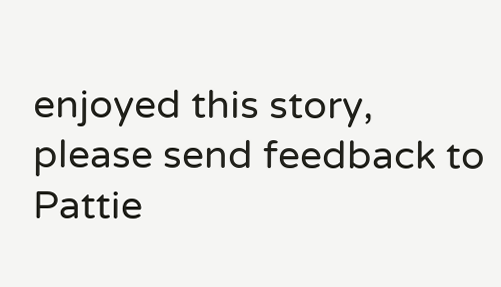enjoyed this story, please send feedback to Pattie